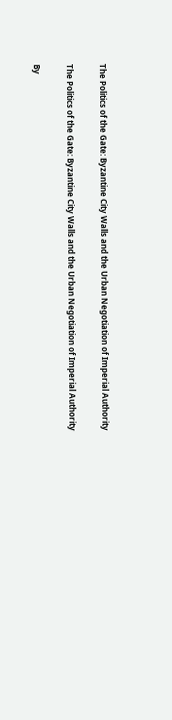The Politics of the Gate: Byzantine City Walls and the Urban Negotiation of Imperial Authority

The Politics of the Gate: Byzantine City Walls and the Urban Negotiation of Imperial Authority

By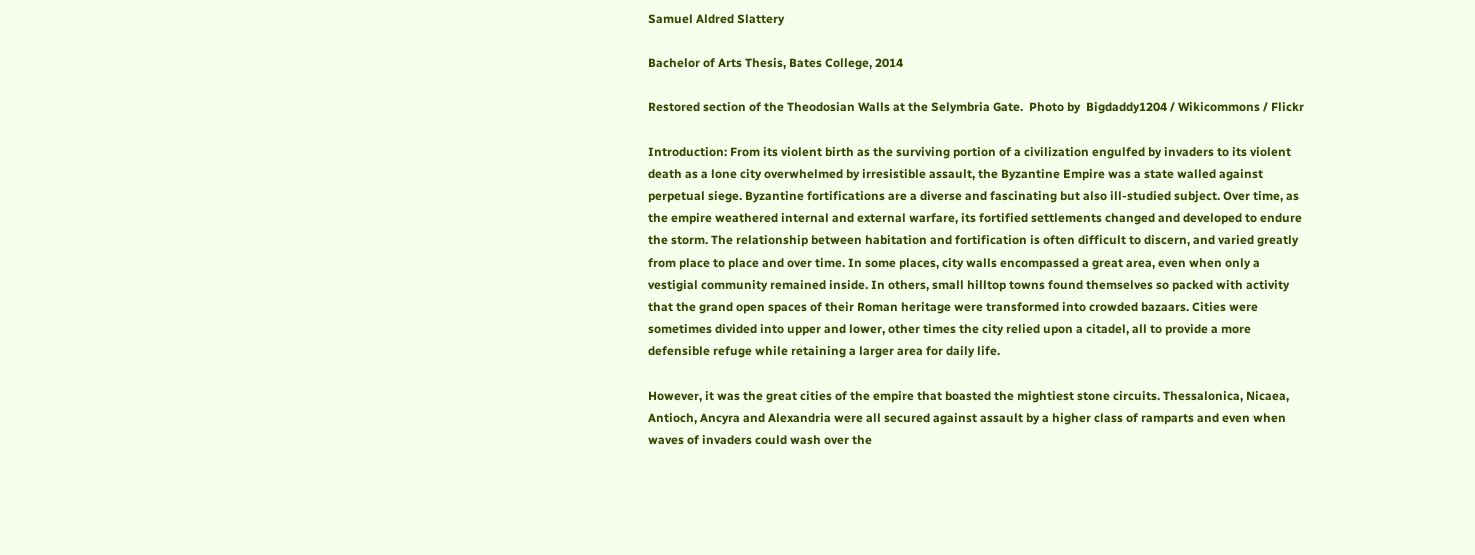Samuel Aldred Slattery

Bachelor of Arts Thesis, Bates College, 2014

Restored section of the Theodosian Walls at the Selymbria Gate.  Photo by  Bigdaddy1204 / Wikicommons / Flickr

Introduction: From its violent birth as the surviving portion of a civilization engulfed by invaders to its violent death as a lone city overwhelmed by irresistible assault, the Byzantine Empire was a state walled against perpetual siege. Byzantine fortifications are a diverse and fascinating but also ill-studied subject. Over time, as the empire weathered internal and external warfare, its fortified settlements changed and developed to endure the storm. The relationship between habitation and fortification is often difficult to discern, and varied greatly from place to place and over time. In some places, city walls encompassed a great area, even when only a vestigial community remained inside. In others, small hilltop towns found themselves so packed with activity that the grand open spaces of their Roman heritage were transformed into crowded bazaars. Cities were sometimes divided into upper and lower, other times the city relied upon a citadel, all to provide a more defensible refuge while retaining a larger area for daily life.

However, it was the great cities of the empire that boasted the mightiest stone circuits. Thessalonica, Nicaea, Antioch, Ancyra and Alexandria were all secured against assault by a higher class of ramparts and even when waves of invaders could wash over the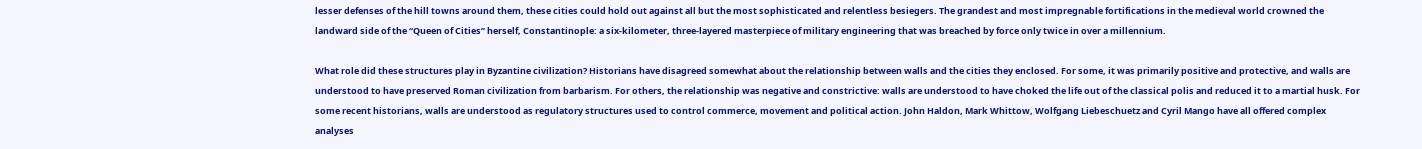lesser defenses of the hill towns around them, these cities could hold out against all but the most sophisticated and relentless besiegers. The grandest and most impregnable fortifications in the medieval world crowned the landward side of the “Queen of Cities” herself, Constantinople: a six-kilometer, three-layered masterpiece of military engineering that was breached by force only twice in over a millennium.

What role did these structures play in Byzantine civilization? Historians have disagreed somewhat about the relationship between walls and the cities they enclosed. For some, it was primarily positive and protective, and walls are understood to have preserved Roman civilization from barbarism. For others, the relationship was negative and constrictive: walls are understood to have choked the life out of the classical polis and reduced it to a martial husk. For some recent historians, walls are understood as regulatory structures used to control commerce, movement and political action. John Haldon, Mark Whittow, Wolfgang Liebeschuetz and Cyril Mango have all offered complex analyses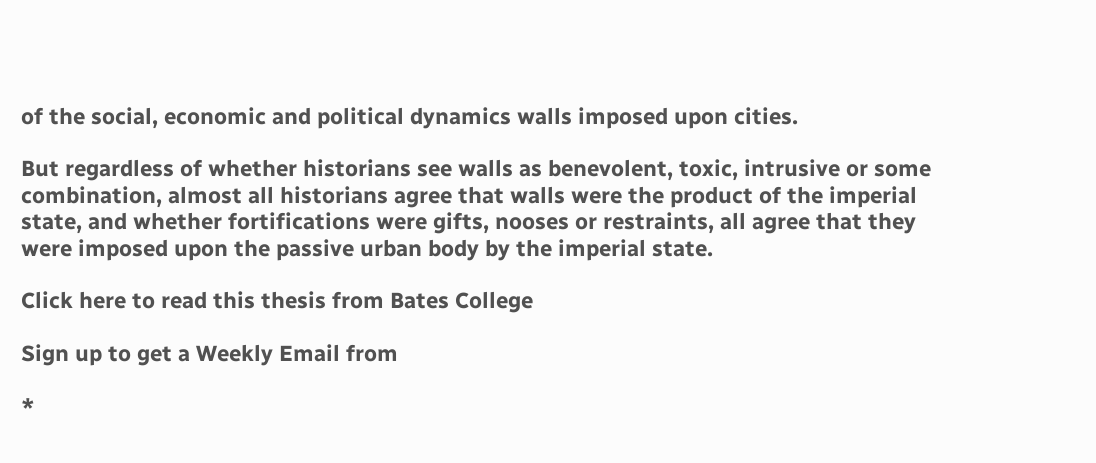of the social, economic and political dynamics walls imposed upon cities.

But regardless of whether historians see walls as benevolent, toxic, intrusive or some combination, almost all historians agree that walls were the product of the imperial state, and whether fortifications were gifts, nooses or restraints, all agree that they were imposed upon the passive urban body by the imperial state.

Click here to read this thesis from Bates College

Sign up to get a Weekly Email from

*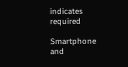indicates required

Smartphone and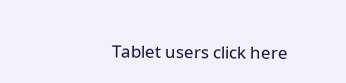Tablet users click here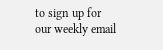to sign up for
our weekly email